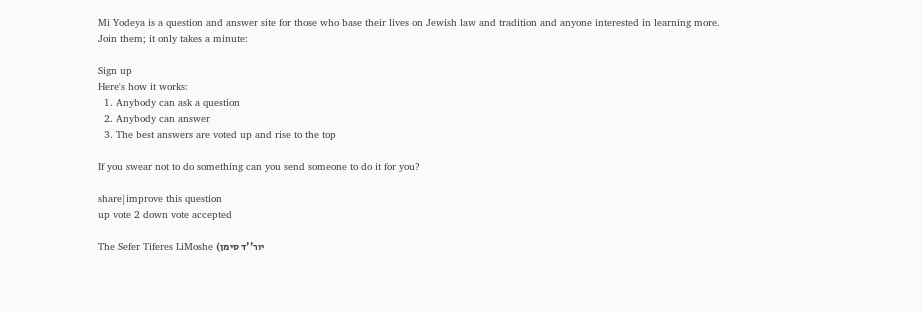Mi Yodeya is a question and answer site for those who base their lives on Jewish law and tradition and anyone interested in learning more. Join them; it only takes a minute:

Sign up
Here's how it works:
  1. Anybody can ask a question
  2. Anybody can answer
  3. The best answers are voted up and rise to the top

If you swear not to do something can you send someone to do it for you?

share|improve this question
up vote 2 down vote accepted

The Sefer Tiferes LiMoshe (יור''ד סימן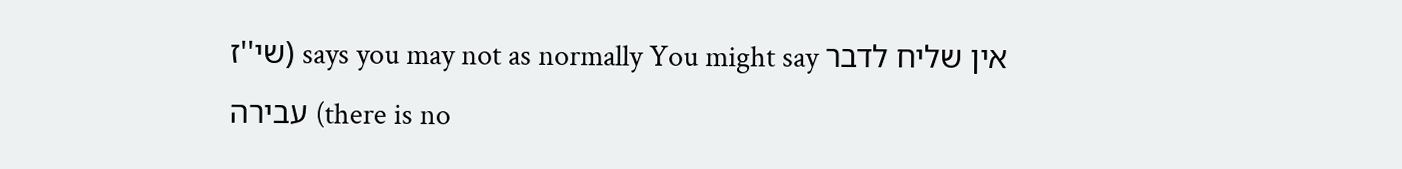שי''ז) says you may not as normally You might say אין שליח לדבר עבירה (there is no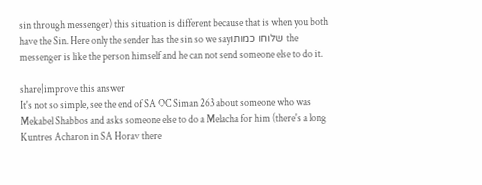sin through messenger) this situation is different because that is when you both have the Sin. Here only the sender has the sin so we sayשלוחו כמותו the messenger is like the person himself and he can not send someone else to do it.

share|improve this answer
It's not so simple, see the end of SA OC Siman 263 about someone who was Mekabel Shabbos and asks someone else to do a Melacha for him (there's a long Kuntres Acharon in SA Horav there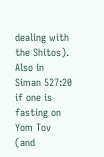dealing with the Shitos). Also in Siman 527:20 if one is fasting on Yom Tov (and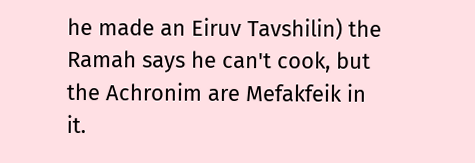he made an Eiruv Tavshilin) the Ramah says he can't cook, but the Achronim are Mefakfeik in it.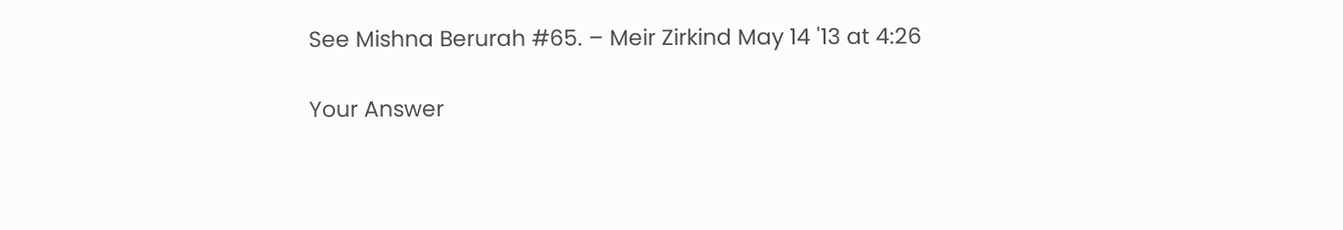See Mishna Berurah #65. – Meir Zirkind May 14 '13 at 4:26

Your Answer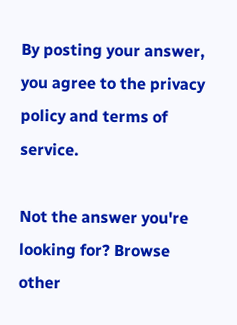By posting your answer, you agree to the privacy policy and terms of service.

Not the answer you're looking for? Browse other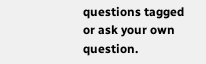questions tagged or ask your own question.